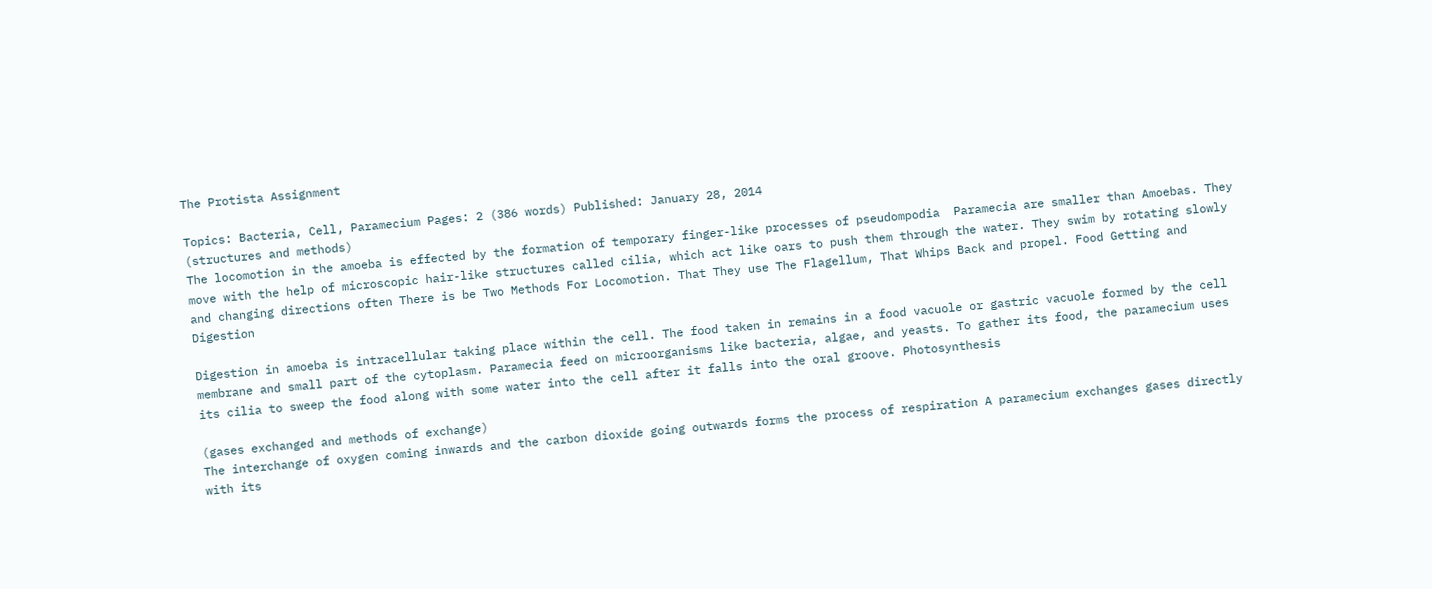The Protista Assignment

Topics: Bacteria, Cell, Paramecium Pages: 2 (386 words) Published: January 28, 2014
(structures and methods)
The locomotion in the amoeba is effected by the formation of temporary finger-like processes of pseudompodia  Paramecia are smaller than Amoebas. They move with the help of microscopic hair-like structures called cilia, which act like oars to push them through the water. They swim by rotating slowly and changing directions often There is be Two Methods For Locomotion. That They use The Flagellum, That Whips Back and propel. Food Getting and Digestion

Digestion in amoeba is intracellular taking place within the cell. The food taken in remains in a food vacuole or gastric vacuole formed by the cell membrane and small part of the cytoplasm. Paramecia feed on microorganisms like bacteria, algae, and yeasts. To gather its food, the paramecium uses its cilia to sweep the food along with some water into the cell after it falls into the oral groove. Photosynthesis

(gases exchanged and methods of exchange)
The interchange of oxygen coming inwards and the carbon dioxide going outwards forms the process of respiration A paramecium exchanges gases directly with its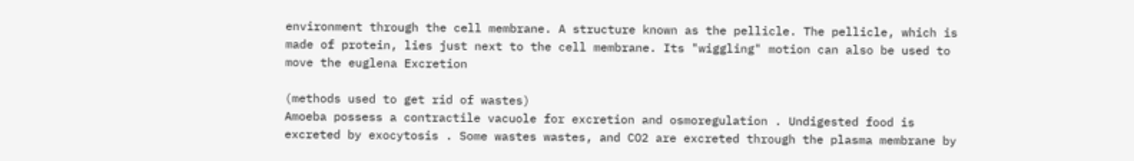environment through the cell membrane. A structure known as the pellicle. The pellicle, which is made of protein, lies just next to the cell membrane. Its "wiggling" motion can also be used to move the euglena Excretion

(methods used to get rid of wastes)
Amoeba possess a contractile vacuole for excretion and osmoregulation . Undigested food is excreted by exocytosis . Some wastes wastes, and CO2 are excreted through the plasma membrane by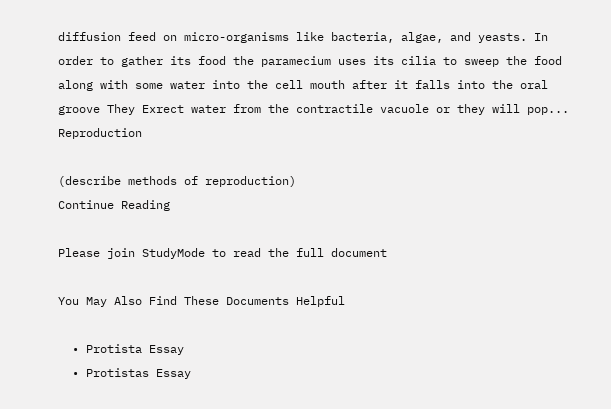diffusion feed on micro-organisms like bacteria, algae, and yeasts. In order to gather its food the paramecium uses its cilia to sweep the food along with some water into the cell mouth after it falls into the oral groove They Exrect water from the contractile vacuole or they will pop... Reproduction

(describe methods of reproduction)
Continue Reading

Please join StudyMode to read the full document

You May Also Find These Documents Helpful

  • Protista Essay
  • Protistas Essay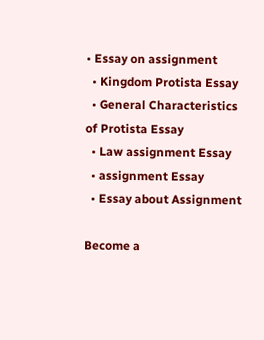• Essay on assignment
  • Kingdom Protista Essay
  • General Characteristics of Protista Essay
  • Law assignment Essay
  • assignment Essay
  • Essay about Assignment

Become a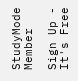StudyMode Member

Sign Up - It's Free